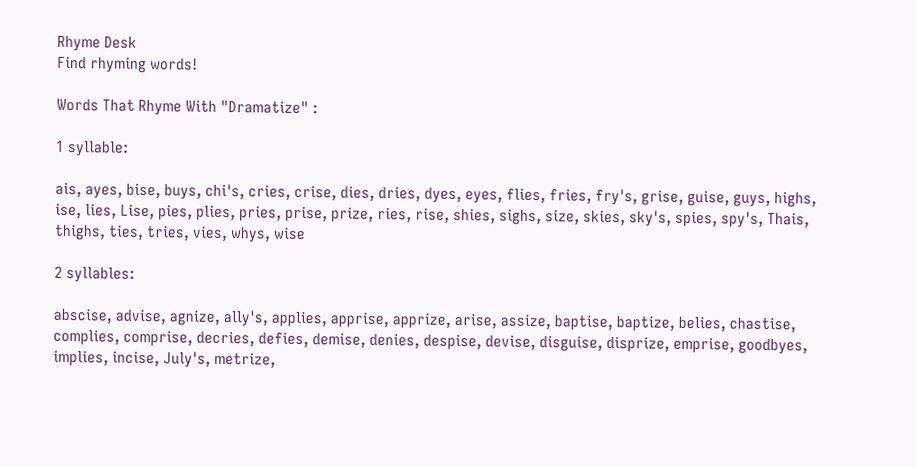Rhyme Desk
Find rhyming words!

Words That Rhyme With "Dramatize" :

1 syllable:

ais, ayes, bise, buys, chi's, cries, crise, dies, dries, dyes, eyes, flies, fries, fry's, grise, guise, guys, highs, ise, lies, Lise, pies, plies, pries, prise, prize, ries, rise, shies, sighs, size, skies, sky's, spies, spy's, Thais, thighs, ties, tries, vies, whys, wise

2 syllables:

abscise, advise, agnize, ally's, applies, apprise, apprize, arise, assize, baptise, baptize, belies, chastise, complies, comprise, decries, defies, demise, denies, despise, devise, disguise, disprize, emprise, goodbyes, implies, incise, July's, metrize,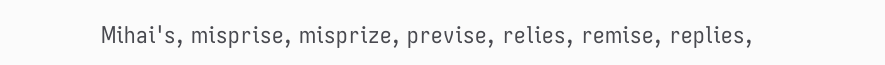Mihai's, misprise, misprize, previse, relies, remise, replies,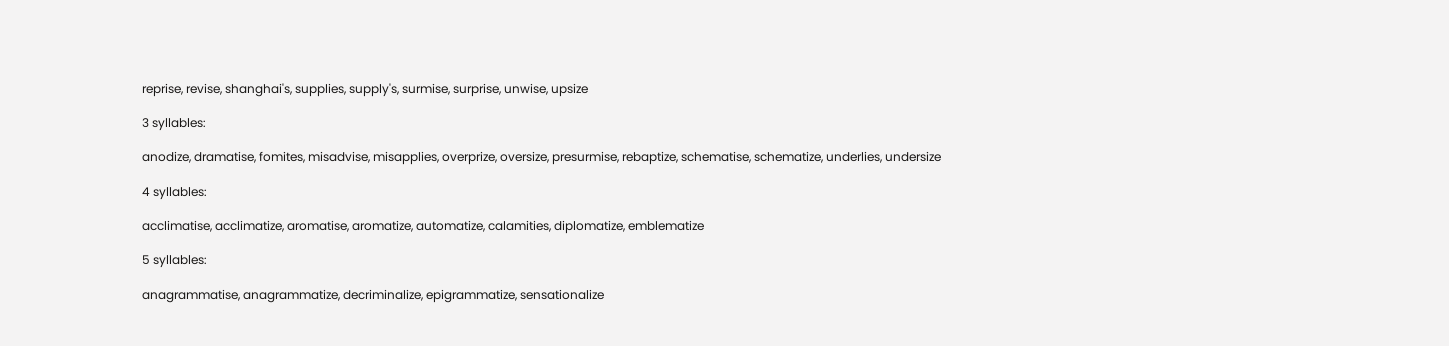reprise, revise, shanghai's, supplies, supply's, surmise, surprise, unwise, upsize

3 syllables:

anodize, dramatise, fomites, misadvise, misapplies, overprize, oversize, presurmise, rebaptize, schematise, schematize, underlies, undersize

4 syllables:

acclimatise, acclimatize, aromatise, aromatize, automatize, calamities, diplomatize, emblematize

5 syllables:

anagrammatise, anagrammatize, decriminalize, epigrammatize, sensationalize